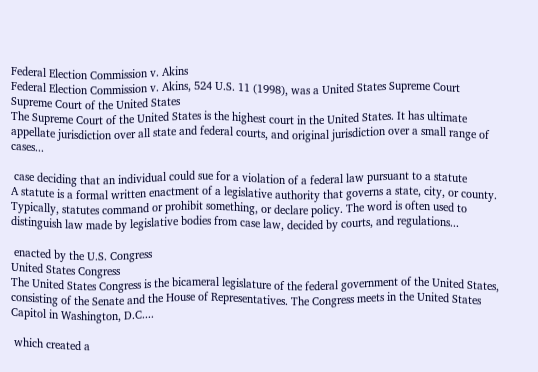Federal Election Commission v. Akins
Federal Election Commission v. Akins, 524 U.S. 11 (1998), was a United States Supreme Court
Supreme Court of the United States
The Supreme Court of the United States is the highest court in the United States. It has ultimate appellate jurisdiction over all state and federal courts, and original jurisdiction over a small range of cases...

 case deciding that an individual could sue for a violation of a federal law pursuant to a statute
A statute is a formal written enactment of a legislative authority that governs a state, city, or county. Typically, statutes command or prohibit something, or declare policy. The word is often used to distinguish law made by legislative bodies from case law, decided by courts, and regulations...

 enacted by the U.S. Congress
United States Congress
The United States Congress is the bicameral legislature of the federal government of the United States, consisting of the Senate and the House of Representatives. The Congress meets in the United States Capitol in Washington, D.C....

 which created a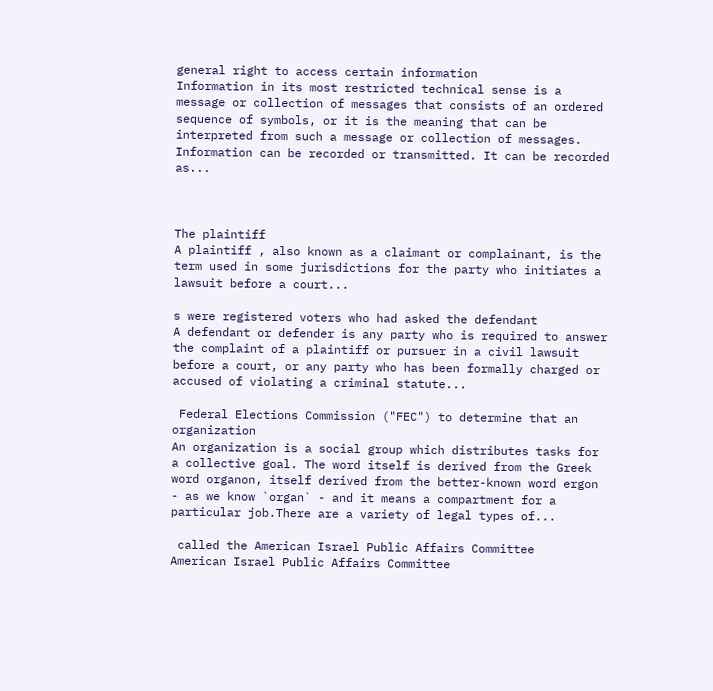general right to access certain information
Information in its most restricted technical sense is a message or collection of messages that consists of an ordered sequence of symbols, or it is the meaning that can be interpreted from such a message or collection of messages. Information can be recorded or transmitted. It can be recorded as...



The plaintiff
A plaintiff , also known as a claimant or complainant, is the term used in some jurisdictions for the party who initiates a lawsuit before a court...

s were registered voters who had asked the defendant
A defendant or defender is any party who is required to answer the complaint of a plaintiff or pursuer in a civil lawsuit before a court, or any party who has been formally charged or accused of violating a criminal statute...

 Federal Elections Commission ("FEC") to determine that an organization
An organization is a social group which distributes tasks for a collective goal. The word itself is derived from the Greek word organon, itself derived from the better-known word ergon - as we know `organ` - and it means a compartment for a particular job.There are a variety of legal types of...

 called the American Israel Public Affairs Committee
American Israel Public Affairs Committee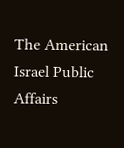The American Israel Public Affairs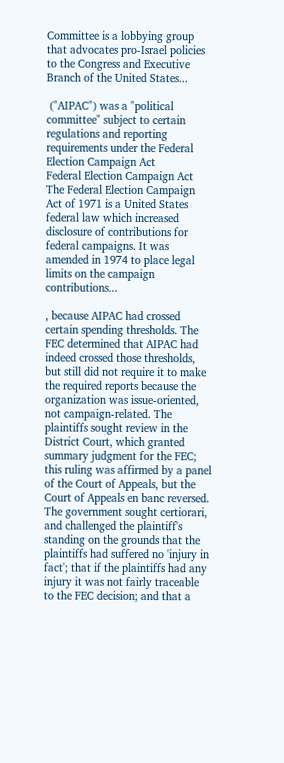Committee is a lobbying group that advocates pro-Israel policies to the Congress and Executive Branch of the United States...

 ("AIPAC") was a "political committee" subject to certain regulations and reporting requirements under the Federal Election Campaign Act
Federal Election Campaign Act
The Federal Election Campaign Act of 1971 is a United States federal law which increased disclosure of contributions for federal campaigns. It was amended in 1974 to place legal limits on the campaign contributions...

, because AIPAC had crossed certain spending thresholds. The FEC determined that AIPAC had indeed crossed those thresholds, but still did not require it to make the required reports because the organization was issue-oriented, not campaign-related. The plaintiffs sought review in the District Court, which granted summary judgment for the FEC; this ruling was affirmed by a panel of the Court of Appeals, but the Court of Appeals en banc reversed. The government sought certiorari, and challenged the plaintiff's standing on the grounds that the plaintiffs had suffered no 'injury in fact'; that if the plaintiffs had any injury it was not fairly traceable to the FEC decision; and that a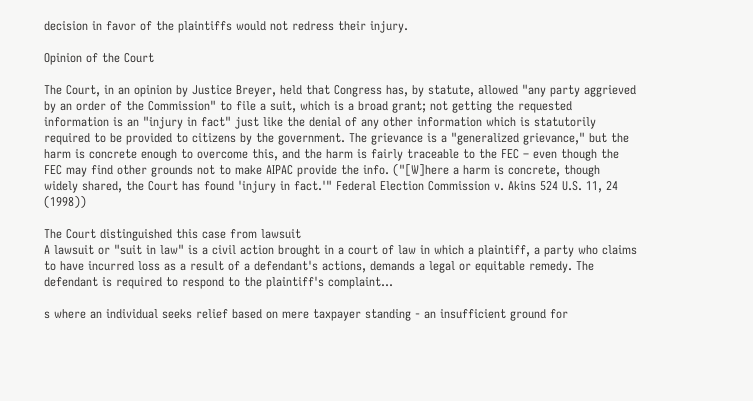decision in favor of the plaintiffs would not redress their injury.

Opinion of the Court

The Court, in an opinion by Justice Breyer, held that Congress has, by statute, allowed "any party aggrieved by an order of the Commission" to file a suit, which is a broad grant; not getting the requested information is an "injury in fact" just like the denial of any other information which is statutorily required to be provided to citizens by the government. The grievance is a "generalized grievance," but the harm is concrete enough to overcome this, and the harm is fairly traceable to the FEC – even though the FEC may find other grounds not to make AIPAC provide the info. ("[W]here a harm is concrete, though widely shared, the Court has found 'injury in fact.'" Federal Election Commission v. Akins 524 U.S. 11, 24 (1998))

The Court distinguished this case from lawsuit
A lawsuit or "suit in law" is a civil action brought in a court of law in which a plaintiff, a party who claims to have incurred loss as a result of a defendant's actions, demands a legal or equitable remedy. The defendant is required to respond to the plaintiff's complaint...

s where an individual seeks relief based on mere taxpayer standing - an insufficient ground for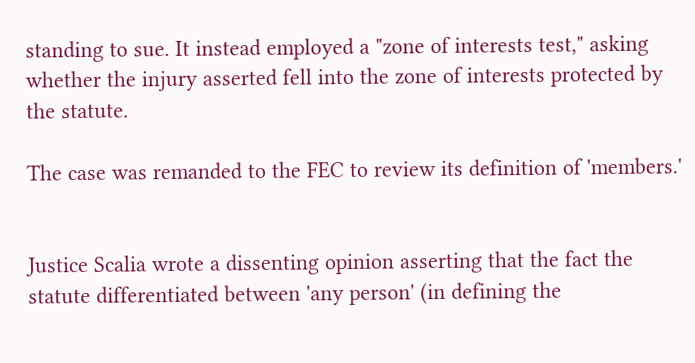standing to sue. It instead employed a "zone of interests test," asking whether the injury asserted fell into the zone of interests protected by the statute.

The case was remanded to the FEC to review its definition of 'members.'


Justice Scalia wrote a dissenting opinion asserting that the fact the statute differentiated between 'any person' (in defining the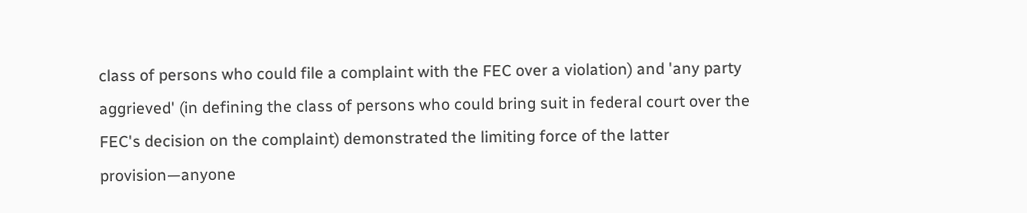class of persons who could file a complaint with the FEC over a violation) and 'any party aggrieved' (in defining the class of persons who could bring suit in federal court over the FEC's decision on the complaint) demonstrated the limiting force of the latter provision—anyone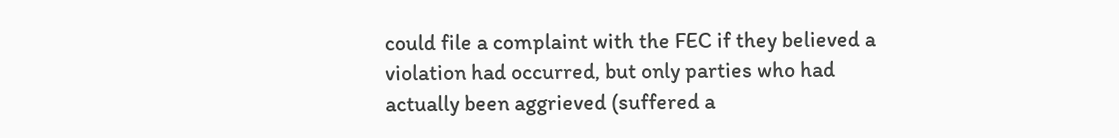could file a complaint with the FEC if they believed a violation had occurred, but only parties who had actually been aggrieved (suffered a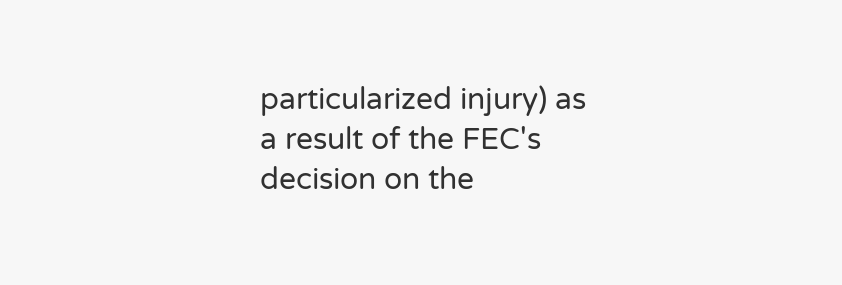particularized injury) as a result of the FEC's decision on the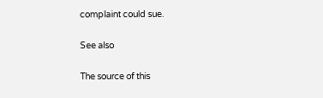complaint could sue.

See also

The source of this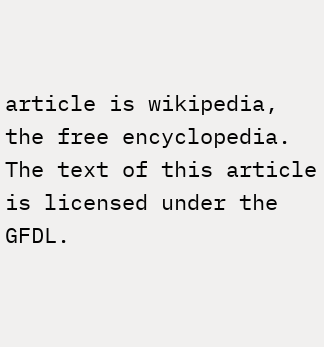article is wikipedia, the free encyclopedia.  The text of this article is licensed under the GFDL.